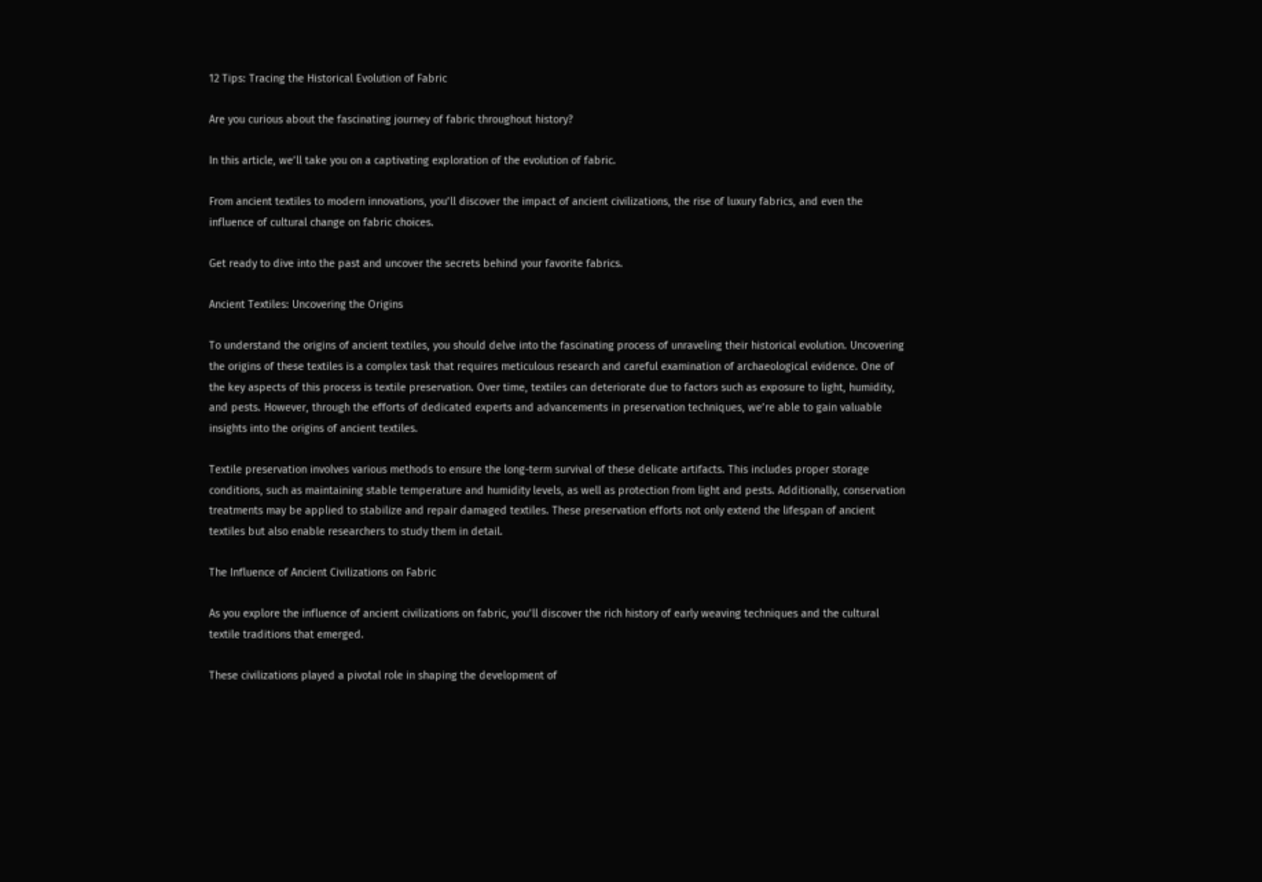12 Tips: Tracing the Historical Evolution of Fabric

Are you curious about the fascinating journey of fabric throughout history?

In this article, we’ll take you on a captivating exploration of the evolution of fabric.

From ancient textiles to modern innovations, you’ll discover the impact of ancient civilizations, the rise of luxury fabrics, and even the influence of cultural change on fabric choices.

Get ready to dive into the past and uncover the secrets behind your favorite fabrics.

Ancient Textiles: Uncovering the Origins

To understand the origins of ancient textiles, you should delve into the fascinating process of unraveling their historical evolution. Uncovering the origins of these textiles is a complex task that requires meticulous research and careful examination of archaeological evidence. One of the key aspects of this process is textile preservation. Over time, textiles can deteriorate due to factors such as exposure to light, humidity, and pests. However, through the efforts of dedicated experts and advancements in preservation techniques, we’re able to gain valuable insights into the origins of ancient textiles.

Textile preservation involves various methods to ensure the long-term survival of these delicate artifacts. This includes proper storage conditions, such as maintaining stable temperature and humidity levels, as well as protection from light and pests. Additionally, conservation treatments may be applied to stabilize and repair damaged textiles. These preservation efforts not only extend the lifespan of ancient textiles but also enable researchers to study them in detail.

The Influence of Ancient Civilizations on Fabric

As you explore the influence of ancient civilizations on fabric, you’ll discover the rich history of early weaving techniques and the cultural textile traditions that emerged.

These civilizations played a pivotal role in shaping the development of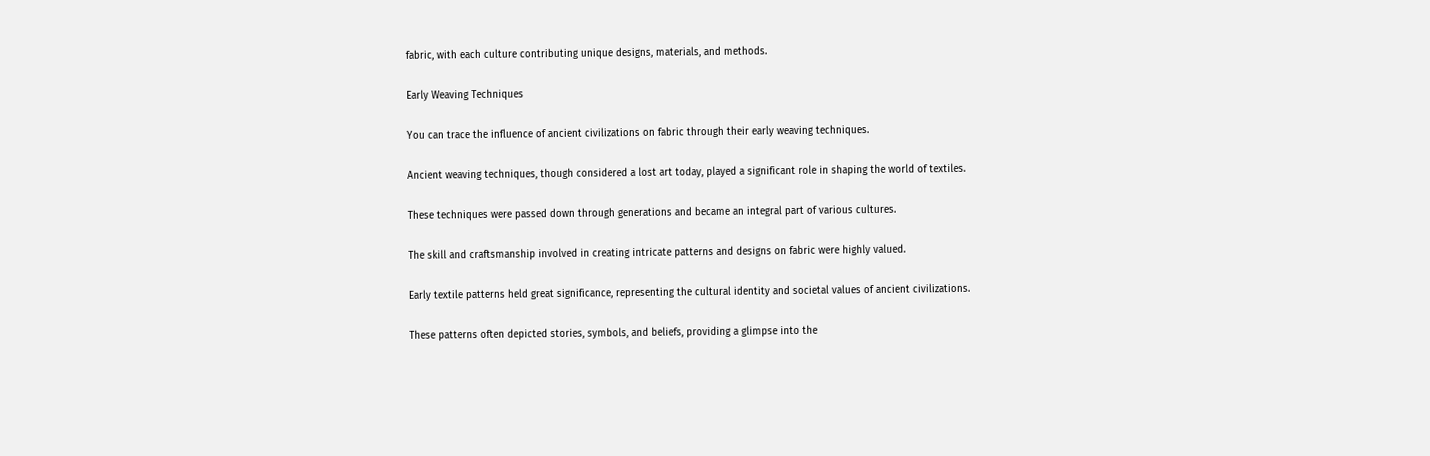fabric, with each culture contributing unique designs, materials, and methods.

Early Weaving Techniques

You can trace the influence of ancient civilizations on fabric through their early weaving techniques.

Ancient weaving techniques, though considered a lost art today, played a significant role in shaping the world of textiles.

These techniques were passed down through generations and became an integral part of various cultures.

The skill and craftsmanship involved in creating intricate patterns and designs on fabric were highly valued.

Early textile patterns held great significance, representing the cultural identity and societal values of ancient civilizations.

These patterns often depicted stories, symbols, and beliefs, providing a glimpse into the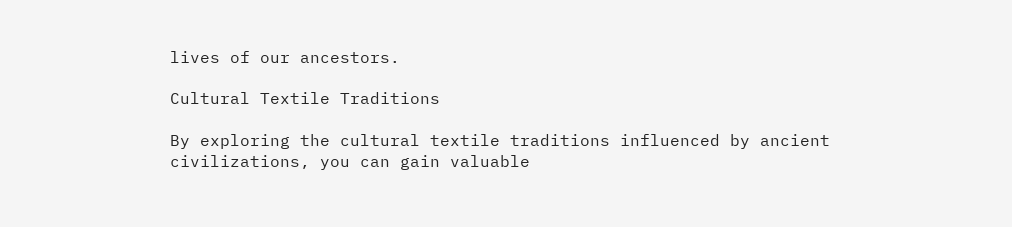lives of our ancestors.

Cultural Textile Traditions

By exploring the cultural textile traditions influenced by ancient civilizations, you can gain valuable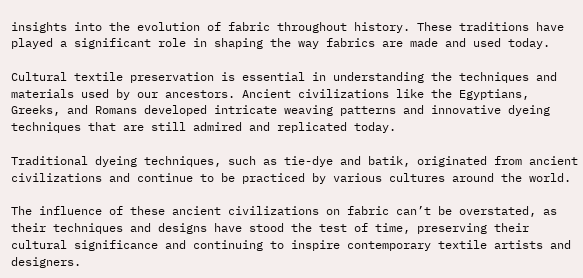insights into the evolution of fabric throughout history. These traditions have played a significant role in shaping the way fabrics are made and used today.

Cultural textile preservation is essential in understanding the techniques and materials used by our ancestors. Ancient civilizations like the Egyptians, Greeks, and Romans developed intricate weaving patterns and innovative dyeing techniques that are still admired and replicated today.

Traditional dyeing techniques, such as tie-dye and batik, originated from ancient civilizations and continue to be practiced by various cultures around the world.

The influence of these ancient civilizations on fabric can’t be overstated, as their techniques and designs have stood the test of time, preserving their cultural significance and continuing to inspire contemporary textile artists and designers.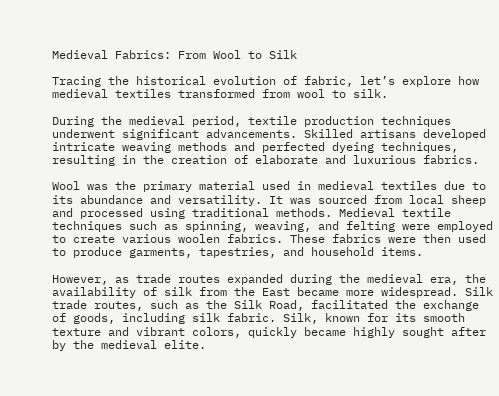Medieval Fabrics: From Wool to Silk

Tracing the historical evolution of fabric, let’s explore how medieval textiles transformed from wool to silk.

During the medieval period, textile production techniques underwent significant advancements. Skilled artisans developed intricate weaving methods and perfected dyeing techniques, resulting in the creation of elaborate and luxurious fabrics.

Wool was the primary material used in medieval textiles due to its abundance and versatility. It was sourced from local sheep and processed using traditional methods. Medieval textile techniques such as spinning, weaving, and felting were employed to create various woolen fabrics. These fabrics were then used to produce garments, tapestries, and household items.

However, as trade routes expanded during the medieval era, the availability of silk from the East became more widespread. Silk trade routes, such as the Silk Road, facilitated the exchange of goods, including silk fabric. Silk, known for its smooth texture and vibrant colors, quickly became highly sought after by the medieval elite.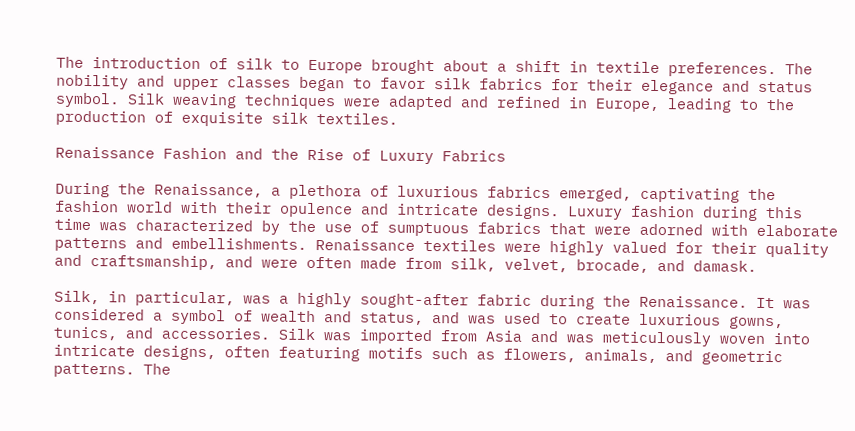The introduction of silk to Europe brought about a shift in textile preferences. The nobility and upper classes began to favor silk fabrics for their elegance and status symbol. Silk weaving techniques were adapted and refined in Europe, leading to the production of exquisite silk textiles.

Renaissance Fashion and the Rise of Luxury Fabrics

During the Renaissance, a plethora of luxurious fabrics emerged, captivating the fashion world with their opulence and intricate designs. Luxury fashion during this time was characterized by the use of sumptuous fabrics that were adorned with elaborate patterns and embellishments. Renaissance textiles were highly valued for their quality and craftsmanship, and were often made from silk, velvet, brocade, and damask.

Silk, in particular, was a highly sought-after fabric during the Renaissance. It was considered a symbol of wealth and status, and was used to create luxurious gowns, tunics, and accessories. Silk was imported from Asia and was meticulously woven into intricate designs, often featuring motifs such as flowers, animals, and geometric patterns. The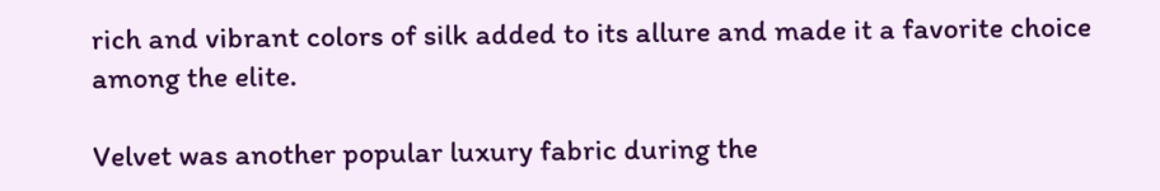rich and vibrant colors of silk added to its allure and made it a favorite choice among the elite.

Velvet was another popular luxury fabric during the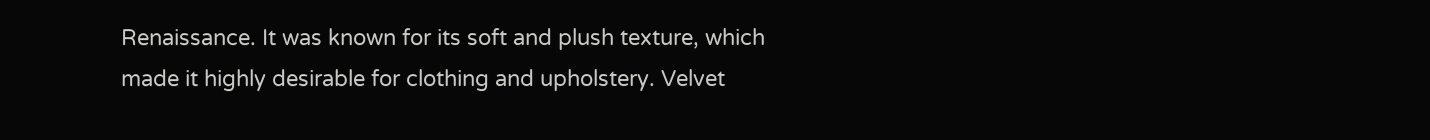Renaissance. It was known for its soft and plush texture, which made it highly desirable for clothing and upholstery. Velvet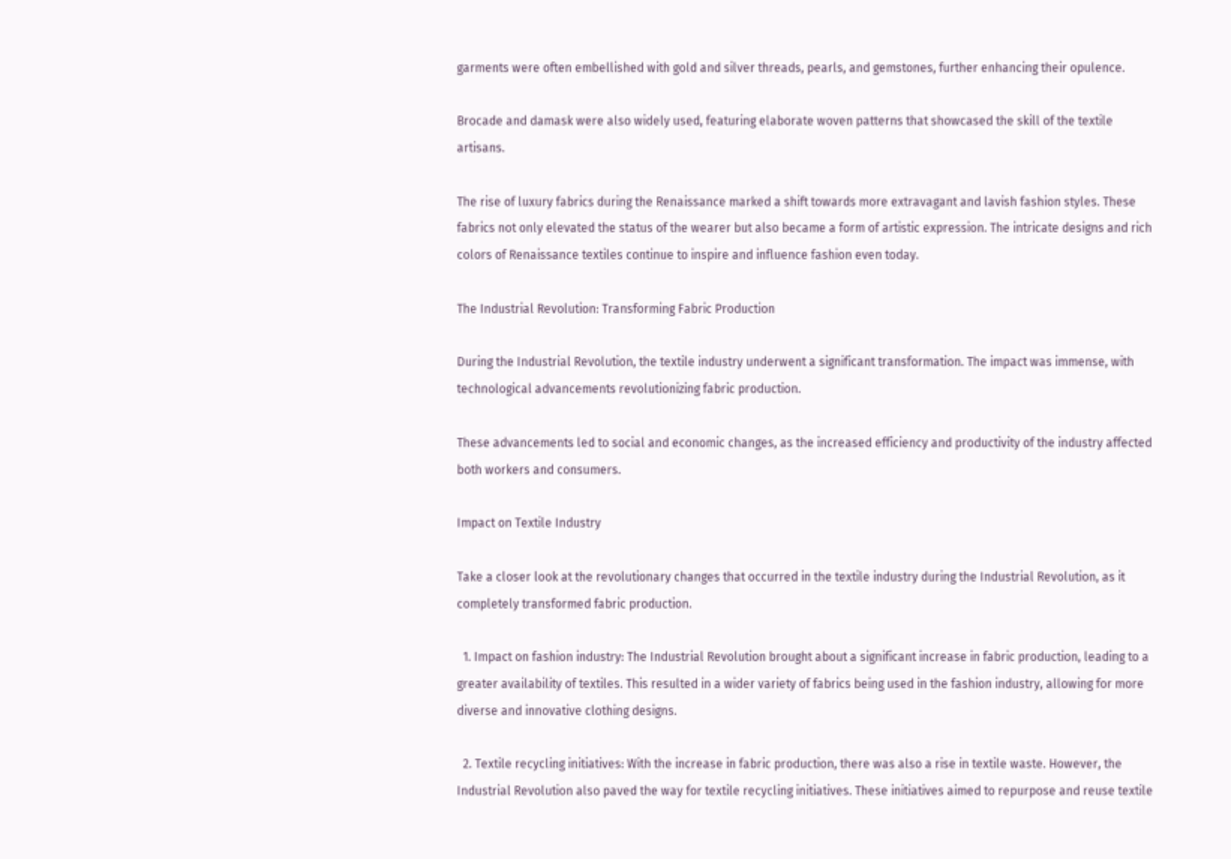garments were often embellished with gold and silver threads, pearls, and gemstones, further enhancing their opulence.

Brocade and damask were also widely used, featuring elaborate woven patterns that showcased the skill of the textile artisans.

The rise of luxury fabrics during the Renaissance marked a shift towards more extravagant and lavish fashion styles. These fabrics not only elevated the status of the wearer but also became a form of artistic expression. The intricate designs and rich colors of Renaissance textiles continue to inspire and influence fashion even today.

The Industrial Revolution: Transforming Fabric Production

During the Industrial Revolution, the textile industry underwent a significant transformation. The impact was immense, with technological advancements revolutionizing fabric production.

These advancements led to social and economic changes, as the increased efficiency and productivity of the industry affected both workers and consumers.

Impact on Textile Industry

Take a closer look at the revolutionary changes that occurred in the textile industry during the Industrial Revolution, as it completely transformed fabric production.

  1. Impact on fashion industry: The Industrial Revolution brought about a significant increase in fabric production, leading to a greater availability of textiles. This resulted in a wider variety of fabrics being used in the fashion industry, allowing for more diverse and innovative clothing designs.

  2. Textile recycling initiatives: With the increase in fabric production, there was also a rise in textile waste. However, the Industrial Revolution also paved the way for textile recycling initiatives. These initiatives aimed to repurpose and reuse textile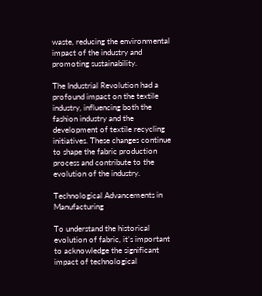waste, reducing the environmental impact of the industry and promoting sustainability.

The Industrial Revolution had a profound impact on the textile industry, influencing both the fashion industry and the development of textile recycling initiatives. These changes continue to shape the fabric production process and contribute to the evolution of the industry.

Technological Advancements in Manufacturing

To understand the historical evolution of fabric, it’s important to acknowledge the significant impact of technological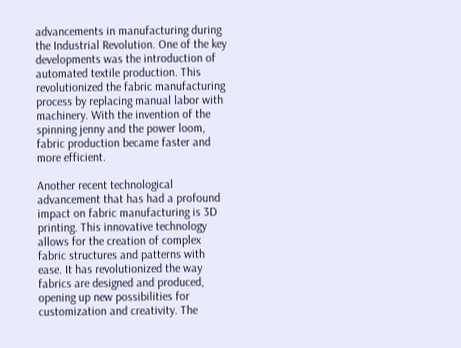advancements in manufacturing during the Industrial Revolution. One of the key developments was the introduction of automated textile production. This revolutionized the fabric manufacturing process by replacing manual labor with machinery. With the invention of the spinning jenny and the power loom, fabric production became faster and more efficient.

Another recent technological advancement that has had a profound impact on fabric manufacturing is 3D printing. This innovative technology allows for the creation of complex fabric structures and patterns with ease. It has revolutionized the way fabrics are designed and produced, opening up new possibilities for customization and creativity. The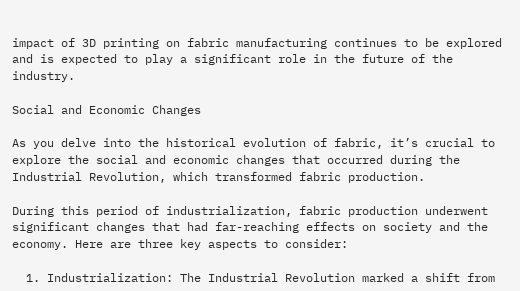impact of 3D printing on fabric manufacturing continues to be explored and is expected to play a significant role in the future of the industry.

Social and Economic Changes

As you delve into the historical evolution of fabric, it’s crucial to explore the social and economic changes that occurred during the Industrial Revolution, which transformed fabric production.

During this period of industrialization, fabric production underwent significant changes that had far-reaching effects on society and the economy. Here are three key aspects to consider:

  1. Industrialization: The Industrial Revolution marked a shift from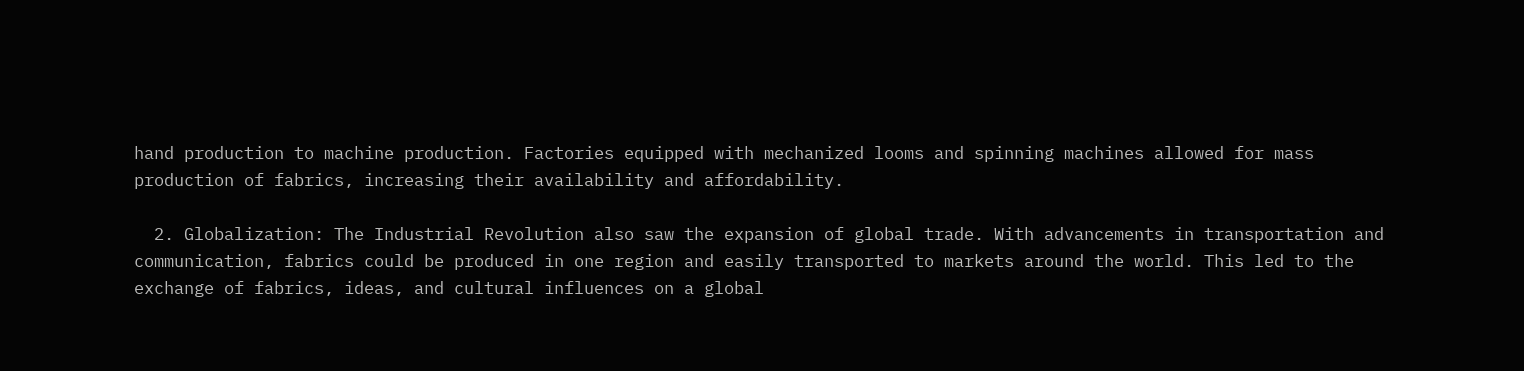hand production to machine production. Factories equipped with mechanized looms and spinning machines allowed for mass production of fabrics, increasing their availability and affordability.

  2. Globalization: The Industrial Revolution also saw the expansion of global trade. With advancements in transportation and communication, fabrics could be produced in one region and easily transported to markets around the world. This led to the exchange of fabrics, ideas, and cultural influences on a global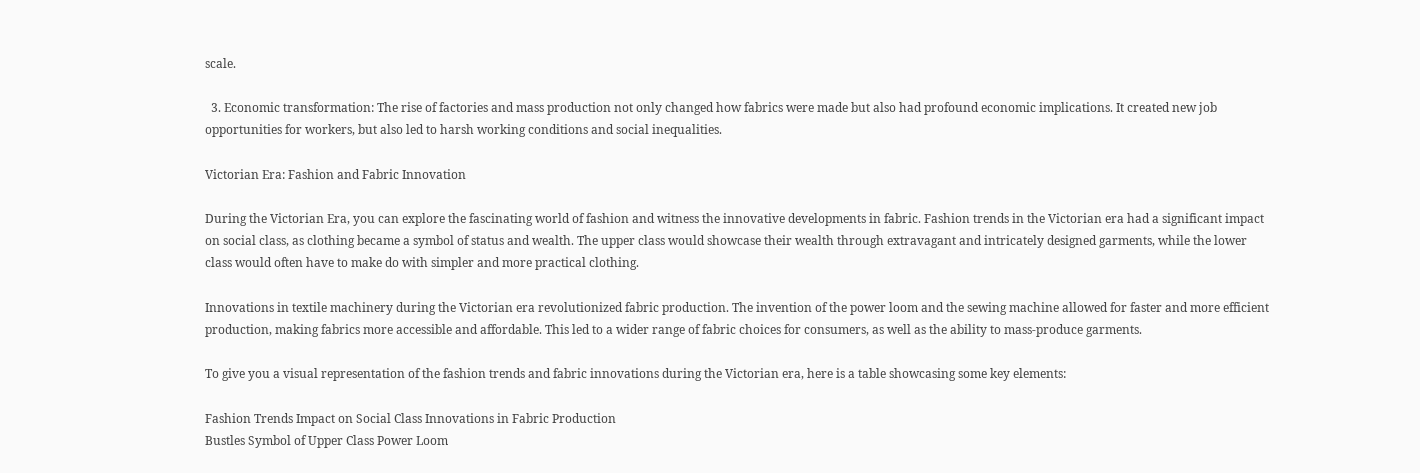scale.

  3. Economic transformation: The rise of factories and mass production not only changed how fabrics were made but also had profound economic implications. It created new job opportunities for workers, but also led to harsh working conditions and social inequalities.

Victorian Era: Fashion and Fabric Innovation

During the Victorian Era, you can explore the fascinating world of fashion and witness the innovative developments in fabric. Fashion trends in the Victorian era had a significant impact on social class, as clothing became a symbol of status and wealth. The upper class would showcase their wealth through extravagant and intricately designed garments, while the lower class would often have to make do with simpler and more practical clothing.

Innovations in textile machinery during the Victorian era revolutionized fabric production. The invention of the power loom and the sewing machine allowed for faster and more efficient production, making fabrics more accessible and affordable. This led to a wider range of fabric choices for consumers, as well as the ability to mass-produce garments.

To give you a visual representation of the fashion trends and fabric innovations during the Victorian era, here is a table showcasing some key elements:

Fashion Trends Impact on Social Class Innovations in Fabric Production
Bustles Symbol of Upper Class Power Loom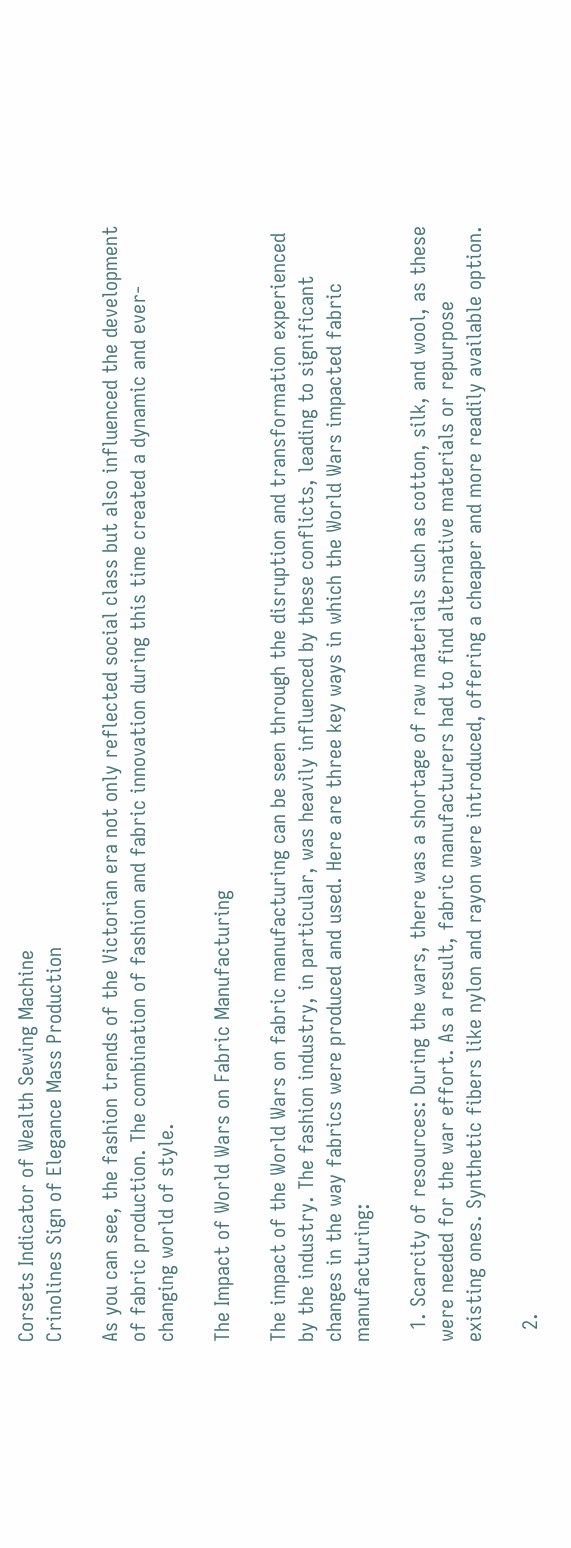Corsets Indicator of Wealth Sewing Machine
Crinolines Sign of Elegance Mass Production

As you can see, the fashion trends of the Victorian era not only reflected social class but also influenced the development of fabric production. The combination of fashion and fabric innovation during this time created a dynamic and ever-changing world of style.

The Impact of World Wars on Fabric Manufacturing

The impact of the World Wars on fabric manufacturing can be seen through the disruption and transformation experienced by the industry. The fashion industry, in particular, was heavily influenced by these conflicts, leading to significant changes in the way fabrics were produced and used. Here are three key ways in which the World Wars impacted fabric manufacturing:

  1. Scarcity of resources: During the wars, there was a shortage of raw materials such as cotton, silk, and wool, as these were needed for the war effort. As a result, fabric manufacturers had to find alternative materials or repurpose existing ones. Synthetic fibers like nylon and rayon were introduced, offering a cheaper and more readily available option.

  2.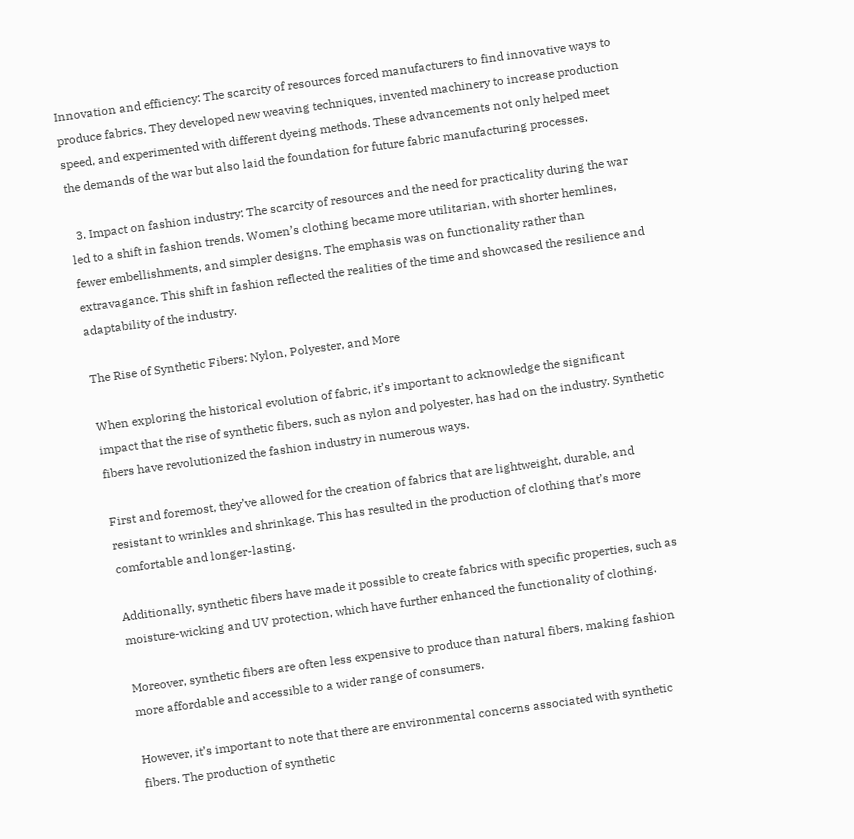Innovation and efficiency: The scarcity of resources forced manufacturers to find innovative ways to produce fabrics. They developed new weaving techniques, invented machinery to increase production speed, and experimented with different dyeing methods. These advancements not only helped meet the demands of the war but also laid the foundation for future fabric manufacturing processes.

  3. Impact on fashion industry: The scarcity of resources and the need for practicality during the war led to a shift in fashion trends. Women’s clothing became more utilitarian, with shorter hemlines, fewer embellishments, and simpler designs. The emphasis was on functionality rather than extravagance. This shift in fashion reflected the realities of the time and showcased the resilience and adaptability of the industry.

The Rise of Synthetic Fibers: Nylon, Polyester, and More

When exploring the historical evolution of fabric, it’s important to acknowledge the significant impact that the rise of synthetic fibers, such as nylon and polyester, has had on the industry. Synthetic fibers have revolutionized the fashion industry in numerous ways.

First and foremost, they’ve allowed for the creation of fabrics that are lightweight, durable, and resistant to wrinkles and shrinkage. This has resulted in the production of clothing that’s more comfortable and longer-lasting.

Additionally, synthetic fibers have made it possible to create fabrics with specific properties, such as moisture-wicking and UV protection, which have further enhanced the functionality of clothing.

Moreover, synthetic fibers are often less expensive to produce than natural fibers, making fashion more affordable and accessible to a wider range of consumers.

However, it’s important to note that there are environmental concerns associated with synthetic fibers. The production of synthetic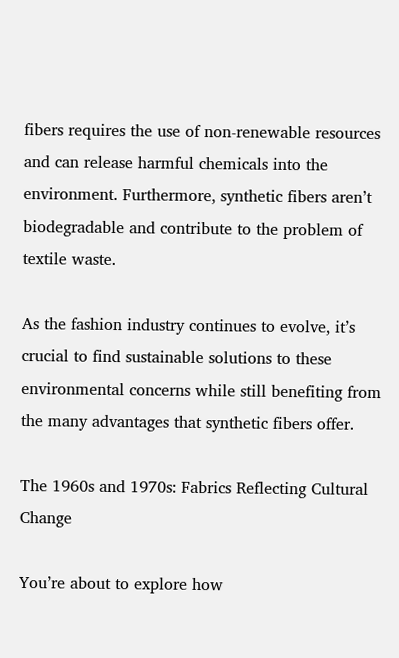fibers requires the use of non-renewable resources and can release harmful chemicals into the environment. Furthermore, synthetic fibers aren’t biodegradable and contribute to the problem of textile waste.

As the fashion industry continues to evolve, it’s crucial to find sustainable solutions to these environmental concerns while still benefiting from the many advantages that synthetic fibers offer.

The 1960s and 1970s: Fabrics Reflecting Cultural Change

You’re about to explore how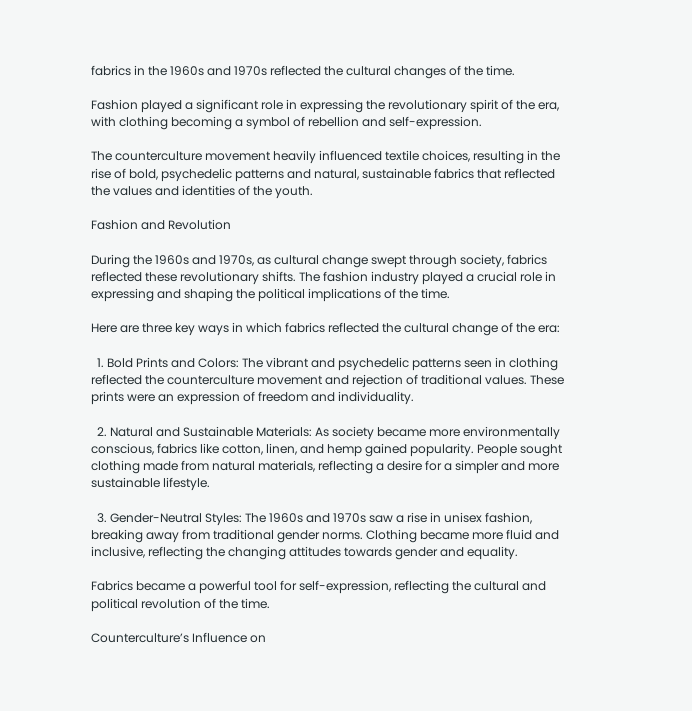fabrics in the 1960s and 1970s reflected the cultural changes of the time.

Fashion played a significant role in expressing the revolutionary spirit of the era, with clothing becoming a symbol of rebellion and self-expression.

The counterculture movement heavily influenced textile choices, resulting in the rise of bold, psychedelic patterns and natural, sustainable fabrics that reflected the values and identities of the youth.

Fashion and Revolution

During the 1960s and 1970s, as cultural change swept through society, fabrics reflected these revolutionary shifts. The fashion industry played a crucial role in expressing and shaping the political implications of the time.

Here are three key ways in which fabrics reflected the cultural change of the era:

  1. Bold Prints and Colors: The vibrant and psychedelic patterns seen in clothing reflected the counterculture movement and rejection of traditional values. These prints were an expression of freedom and individuality.

  2. Natural and Sustainable Materials: As society became more environmentally conscious, fabrics like cotton, linen, and hemp gained popularity. People sought clothing made from natural materials, reflecting a desire for a simpler and more sustainable lifestyle.

  3. Gender-Neutral Styles: The 1960s and 1970s saw a rise in unisex fashion, breaking away from traditional gender norms. Clothing became more fluid and inclusive, reflecting the changing attitudes towards gender and equality.

Fabrics became a powerful tool for self-expression, reflecting the cultural and political revolution of the time.

Counterculture’s Influence on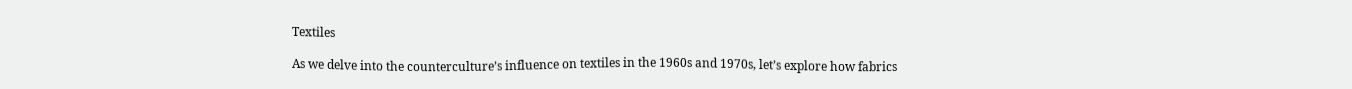Textiles

As we delve into the counterculture’s influence on textiles in the 1960s and 1970s, let’s explore how fabrics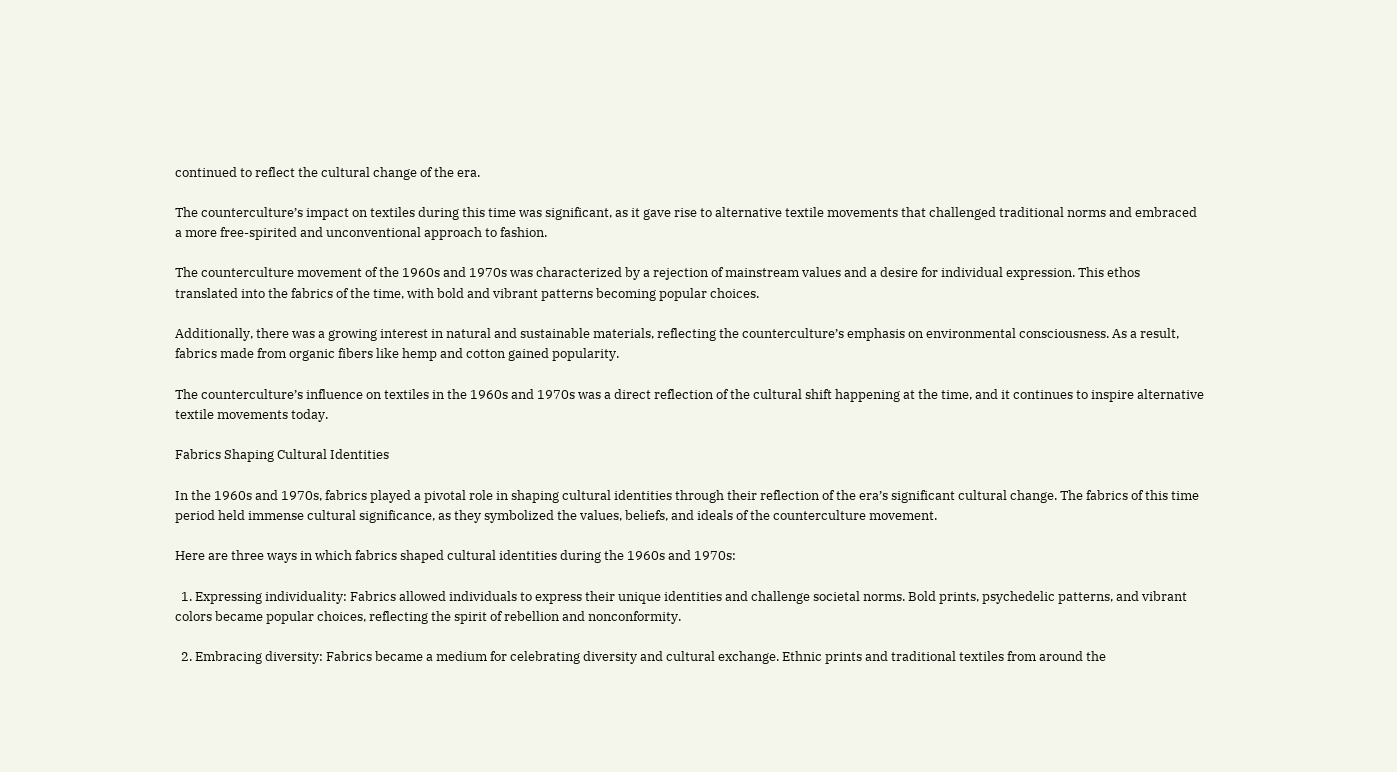continued to reflect the cultural change of the era.

The counterculture’s impact on textiles during this time was significant, as it gave rise to alternative textile movements that challenged traditional norms and embraced a more free-spirited and unconventional approach to fashion.

The counterculture movement of the 1960s and 1970s was characterized by a rejection of mainstream values and a desire for individual expression. This ethos translated into the fabrics of the time, with bold and vibrant patterns becoming popular choices.

Additionally, there was a growing interest in natural and sustainable materials, reflecting the counterculture’s emphasis on environmental consciousness. As a result, fabrics made from organic fibers like hemp and cotton gained popularity.

The counterculture’s influence on textiles in the 1960s and 1970s was a direct reflection of the cultural shift happening at the time, and it continues to inspire alternative textile movements today.

Fabrics Shaping Cultural Identities

In the 1960s and 1970s, fabrics played a pivotal role in shaping cultural identities through their reflection of the era’s significant cultural change. The fabrics of this time period held immense cultural significance, as they symbolized the values, beliefs, and ideals of the counterculture movement.

Here are three ways in which fabrics shaped cultural identities during the 1960s and 1970s:

  1. Expressing individuality: Fabrics allowed individuals to express their unique identities and challenge societal norms. Bold prints, psychedelic patterns, and vibrant colors became popular choices, reflecting the spirit of rebellion and nonconformity.

  2. Embracing diversity: Fabrics became a medium for celebrating diversity and cultural exchange. Ethnic prints and traditional textiles from around the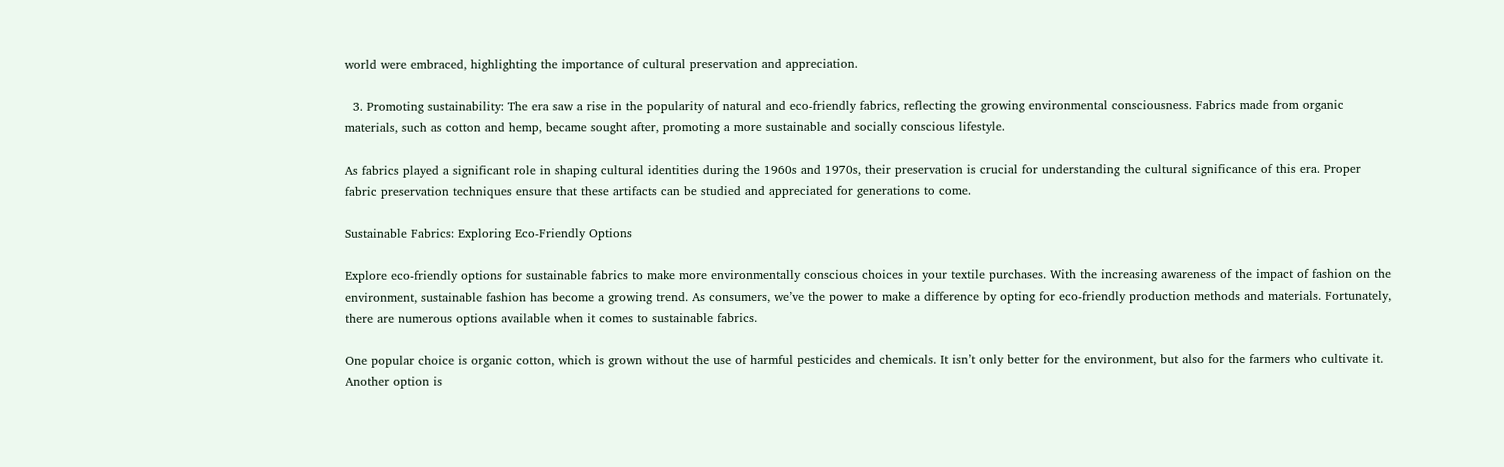world were embraced, highlighting the importance of cultural preservation and appreciation.

  3. Promoting sustainability: The era saw a rise in the popularity of natural and eco-friendly fabrics, reflecting the growing environmental consciousness. Fabrics made from organic materials, such as cotton and hemp, became sought after, promoting a more sustainable and socially conscious lifestyle.

As fabrics played a significant role in shaping cultural identities during the 1960s and 1970s, their preservation is crucial for understanding the cultural significance of this era. Proper fabric preservation techniques ensure that these artifacts can be studied and appreciated for generations to come.

Sustainable Fabrics: Exploring Eco-Friendly Options

Explore eco-friendly options for sustainable fabrics to make more environmentally conscious choices in your textile purchases. With the increasing awareness of the impact of fashion on the environment, sustainable fashion has become a growing trend. As consumers, we’ve the power to make a difference by opting for eco-friendly production methods and materials. Fortunately, there are numerous options available when it comes to sustainable fabrics.

One popular choice is organic cotton, which is grown without the use of harmful pesticides and chemicals. It isn’t only better for the environment, but also for the farmers who cultivate it. Another option is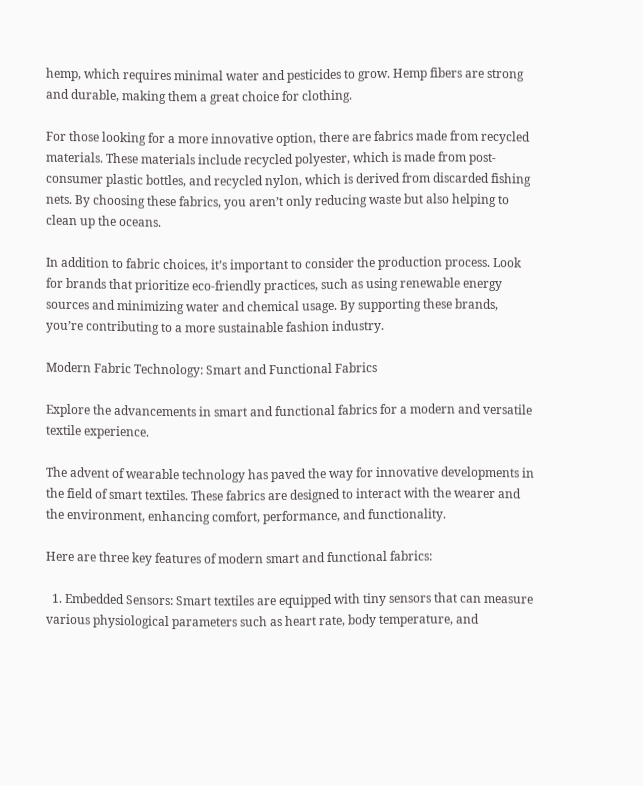hemp, which requires minimal water and pesticides to grow. Hemp fibers are strong and durable, making them a great choice for clothing.

For those looking for a more innovative option, there are fabrics made from recycled materials. These materials include recycled polyester, which is made from post-consumer plastic bottles, and recycled nylon, which is derived from discarded fishing nets. By choosing these fabrics, you aren’t only reducing waste but also helping to clean up the oceans.

In addition to fabric choices, it’s important to consider the production process. Look for brands that prioritize eco-friendly practices, such as using renewable energy sources and minimizing water and chemical usage. By supporting these brands, you’re contributing to a more sustainable fashion industry.

Modern Fabric Technology: Smart and Functional Fabrics

Explore the advancements in smart and functional fabrics for a modern and versatile textile experience.

The advent of wearable technology has paved the way for innovative developments in the field of smart textiles. These fabrics are designed to interact with the wearer and the environment, enhancing comfort, performance, and functionality.

Here are three key features of modern smart and functional fabrics:

  1. Embedded Sensors: Smart textiles are equipped with tiny sensors that can measure various physiological parameters such as heart rate, body temperature, and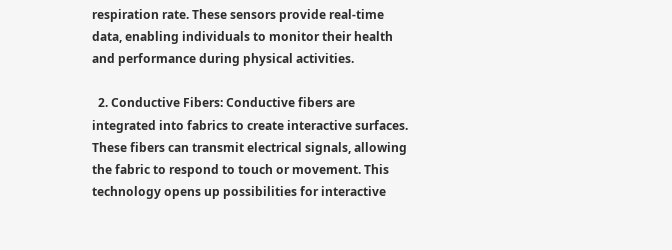respiration rate. These sensors provide real-time data, enabling individuals to monitor their health and performance during physical activities.

  2. Conductive Fibers: Conductive fibers are integrated into fabrics to create interactive surfaces. These fibers can transmit electrical signals, allowing the fabric to respond to touch or movement. This technology opens up possibilities for interactive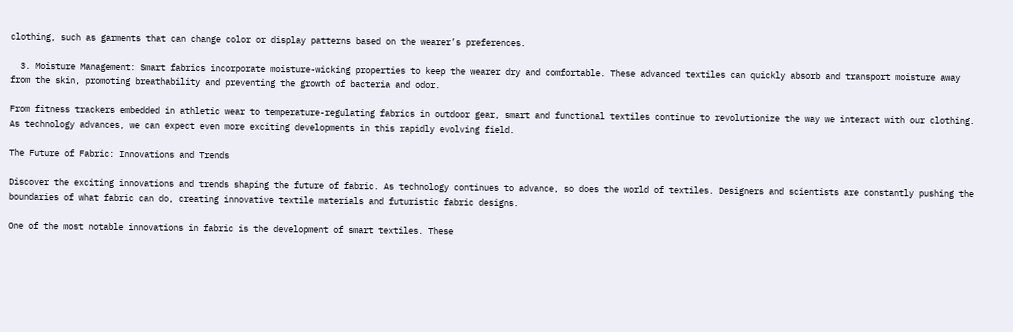clothing, such as garments that can change color or display patterns based on the wearer’s preferences.

  3. Moisture Management: Smart fabrics incorporate moisture-wicking properties to keep the wearer dry and comfortable. These advanced textiles can quickly absorb and transport moisture away from the skin, promoting breathability and preventing the growth of bacteria and odor.

From fitness trackers embedded in athletic wear to temperature-regulating fabrics in outdoor gear, smart and functional textiles continue to revolutionize the way we interact with our clothing. As technology advances, we can expect even more exciting developments in this rapidly evolving field.

The Future of Fabric: Innovations and Trends

Discover the exciting innovations and trends shaping the future of fabric. As technology continues to advance, so does the world of textiles. Designers and scientists are constantly pushing the boundaries of what fabric can do, creating innovative textile materials and futuristic fabric designs.

One of the most notable innovations in fabric is the development of smart textiles. These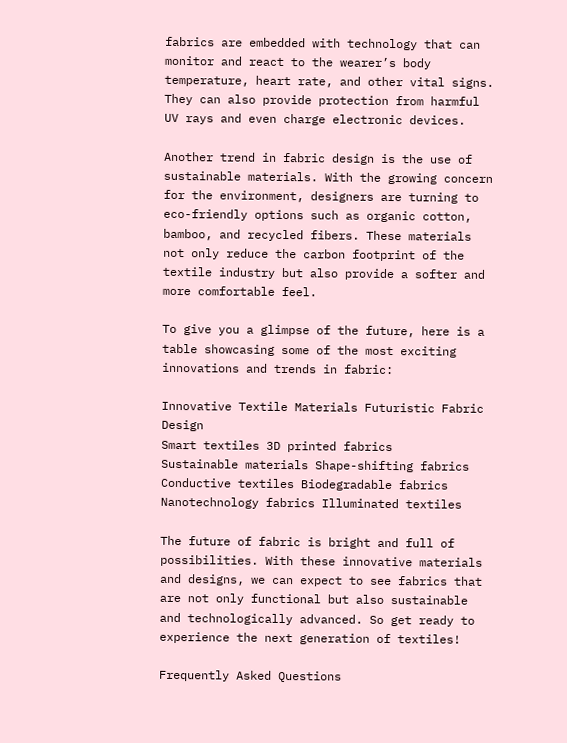fabrics are embedded with technology that can monitor and react to the wearer’s body temperature, heart rate, and other vital signs. They can also provide protection from harmful UV rays and even charge electronic devices.

Another trend in fabric design is the use of sustainable materials. With the growing concern for the environment, designers are turning to eco-friendly options such as organic cotton, bamboo, and recycled fibers. These materials not only reduce the carbon footprint of the textile industry but also provide a softer and more comfortable feel.

To give you a glimpse of the future, here is a table showcasing some of the most exciting innovations and trends in fabric:

Innovative Textile Materials Futuristic Fabric Design
Smart textiles 3D printed fabrics
Sustainable materials Shape-shifting fabrics
Conductive textiles Biodegradable fabrics
Nanotechnology fabrics Illuminated textiles

The future of fabric is bright and full of possibilities. With these innovative materials and designs, we can expect to see fabrics that are not only functional but also sustainable and technologically advanced. So get ready to experience the next generation of textiles!

Frequently Asked Questions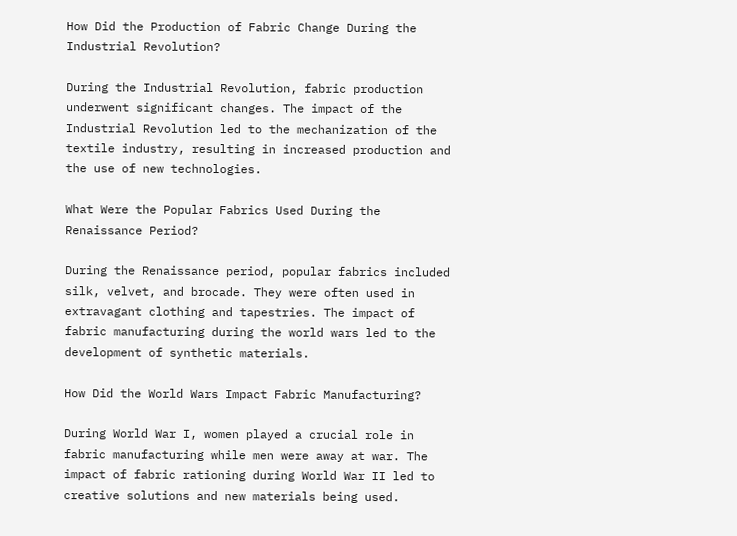How Did the Production of Fabric Change During the Industrial Revolution?

During the Industrial Revolution, fabric production underwent significant changes. The impact of the Industrial Revolution led to the mechanization of the textile industry, resulting in increased production and the use of new technologies.

What Were the Popular Fabrics Used During the Renaissance Period?

During the Renaissance period, popular fabrics included silk, velvet, and brocade. They were often used in extravagant clothing and tapestries. The impact of fabric manufacturing during the world wars led to the development of synthetic materials.

How Did the World Wars Impact Fabric Manufacturing?

During World War I, women played a crucial role in fabric manufacturing while men were away at war. The impact of fabric rationing during World War II led to creative solutions and new materials being used.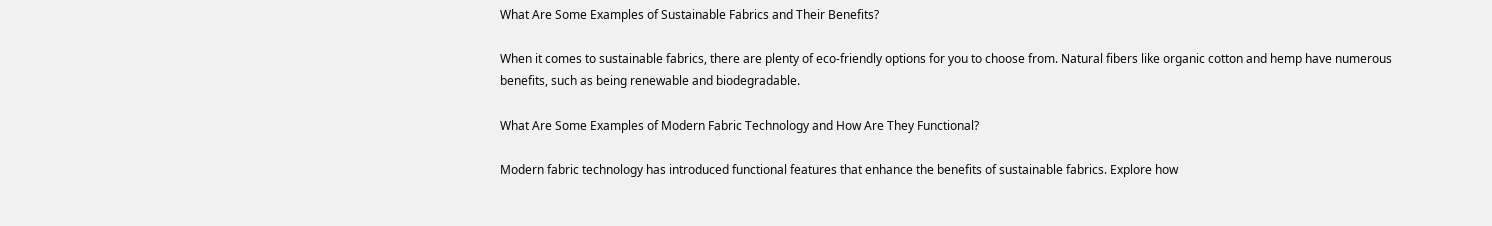What Are Some Examples of Sustainable Fabrics and Their Benefits?

When it comes to sustainable fabrics, there are plenty of eco-friendly options for you to choose from. Natural fibers like organic cotton and hemp have numerous benefits, such as being renewable and biodegradable.

What Are Some Examples of Modern Fabric Technology and How Are They Functional?

Modern fabric technology has introduced functional features that enhance the benefits of sustainable fabrics. Explore how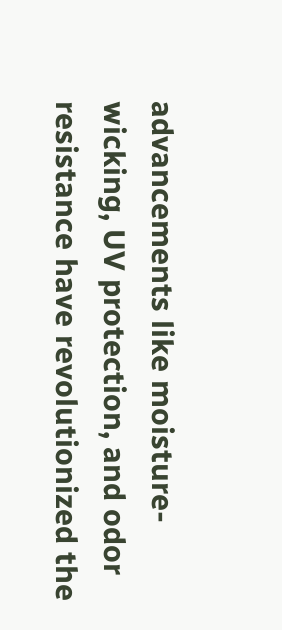advancements like moisture-wicking, UV protection, and odor resistance have revolutionized the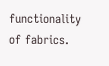functionality of fabrics.